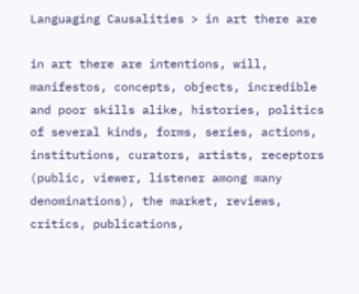Languaging Causalities > in art there are

in art there are intentions, will, manifestos, concepts, objects, incredible and poor skills alike, histories, politics of several kinds, forms, series, actions, institutions, curators, artists, receptors (public, viewer, listener among many denominations), the market, reviews, critics, publications,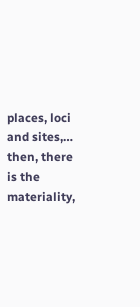places, loci and sites,…
then, there is the materiality,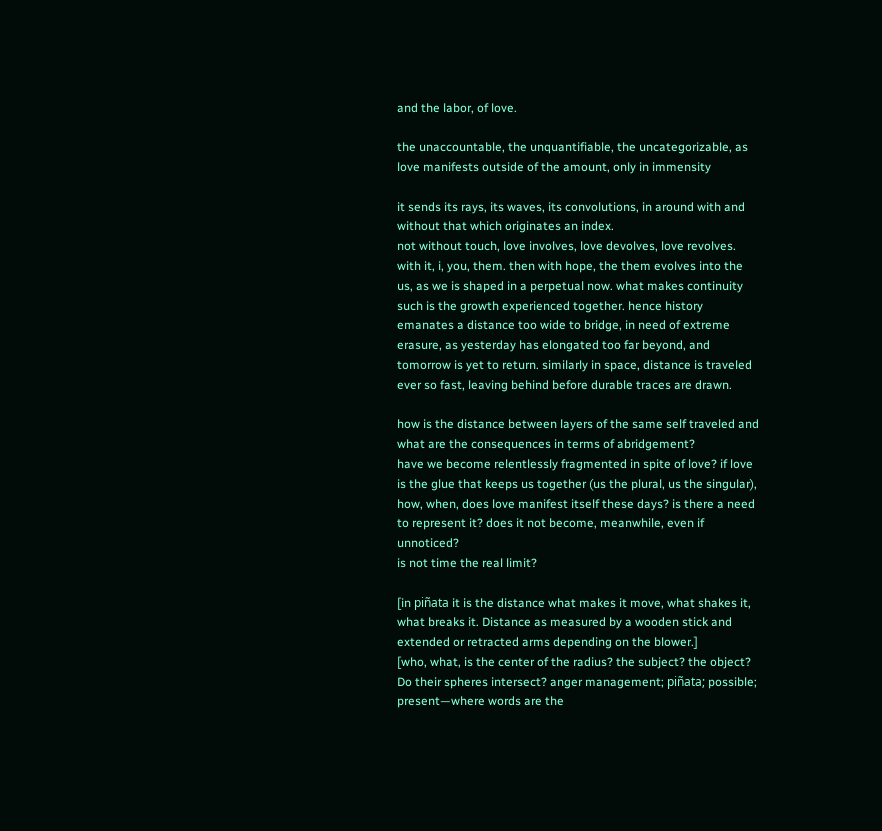and the labor, of love.

the unaccountable, the unquantifiable, the uncategorizable, as love manifests outside of the amount, only in immensity

it sends its rays, its waves, its convolutions, in around with and without that which originates an index.
not without touch, love involves, love devolves, love revolves. with it, i, you, them. then with hope, the them evolves into the us, as we is shaped in a perpetual now. what makes continuity such is the growth experienced together. hence history emanates a distance too wide to bridge, in need of extreme erasure, as yesterday has elongated too far beyond, and tomorrow is yet to return. similarly in space, distance is traveled ever so fast, leaving behind before durable traces are drawn.

how is the distance between layers of the same self traveled and what are the consequences in terms of abridgement?
have we become relentlessly fragmented in spite of love? if love is the glue that keeps us together (us the plural, us the singular), how, when, does love manifest itself these days? is there a need to represent it? does it not become, meanwhile, even if unnoticed?
is not time the real limit?

[in piñata it is the distance what makes it move, what shakes it, what breaks it. Distance as measured by a wooden stick and extended or retracted arms depending on the blower.]
[who, what, is the center of the radius? the subject? the object? Do their spheres intersect? anger management; piñata; possible; present—where words are the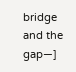bridge and the gap—]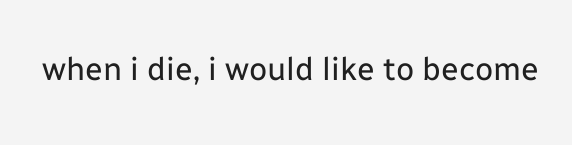when i die, i would like to become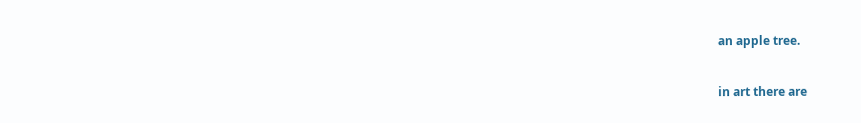an apple tree.

in art there are